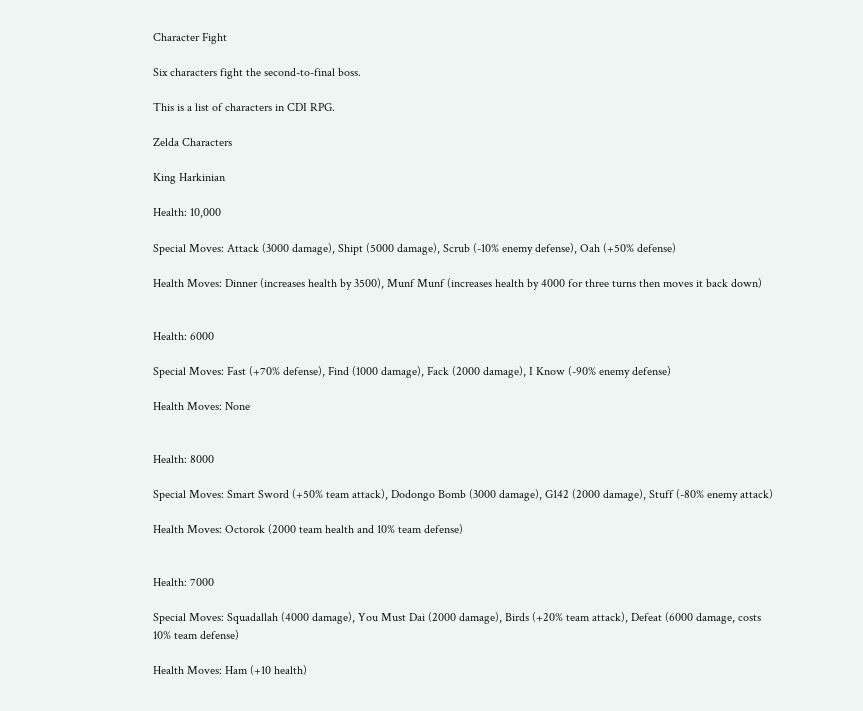Character Fight

Six characters fight the second-to-final boss.

This is a list of characters in CDI RPG.

Zelda Characters

King Harkinian

Health: 10,000

Special Moves: Attack (3000 damage), Shipt (5000 damage), Scrub (-10% enemy defense), Oah (+50% defense)

Health Moves: Dinner (increases health by 3500), Munf Munf (increases health by 4000 for three turns then moves it back down)


Health: 6000

Special Moves: Fast (+70% defense), Find (1000 damage), Fack (2000 damage), I Know (-90% enemy defense)

Health Moves: None


Health: 8000

Special Moves: Smart Sword (+50% team attack), Dodongo Bomb (3000 damage), G142 (2000 damage), Stuff (-80% enemy attack)

Health Moves: Octorok (2000 team health and 10% team defense)


Health: 7000

Special Moves: Squadallah (4000 damage), You Must Dai (2000 damage), Birds (+20% team attack), Defeat (6000 damage, costs 10% team defense)

Health Moves: Ham (+10 health)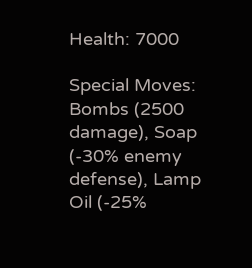Health: 7000

Special Moves: Bombs (2500 damage), Soap (-30% enemy defense), Lamp Oil (-25%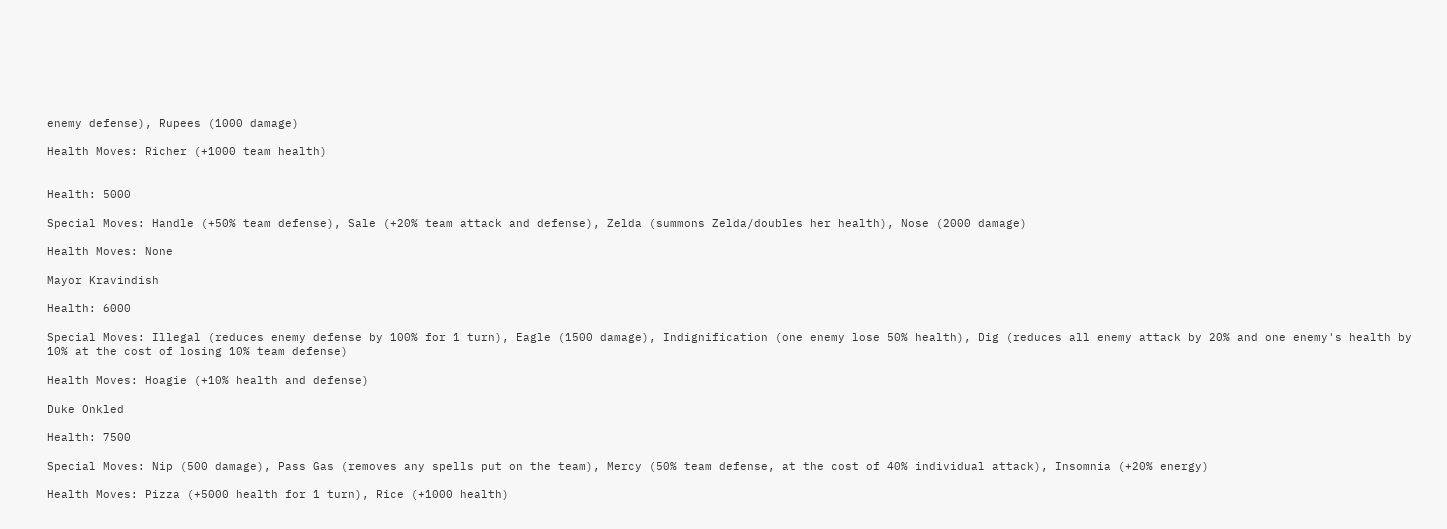enemy defense), Rupees (1000 damage)

Health Moves: Richer (+1000 team health)


Health: 5000

Special Moves: Handle (+50% team defense), Sale (+20% team attack and defense), Zelda (summons Zelda/doubles her health), Nose (2000 damage)

Health Moves: None

Mayor Kravindish

Health: 6000

Special Moves: Illegal (reduces enemy defense by 100% for 1 turn), Eagle (1500 damage), Indignification (one enemy lose 50% health), Dig (reduces all enemy attack by 20% and one enemy's health by 10% at the cost of losing 10% team defense)

Health Moves: Hoagie (+10% health and defense)

Duke Onkled

Health: 7500

Special Moves: Nip (500 damage), Pass Gas (removes any spells put on the team), Mercy (50% team defense, at the cost of 40% individual attack), Insomnia (+20% energy)

Health Moves: Pizza (+5000 health for 1 turn), Rice (+1000 health)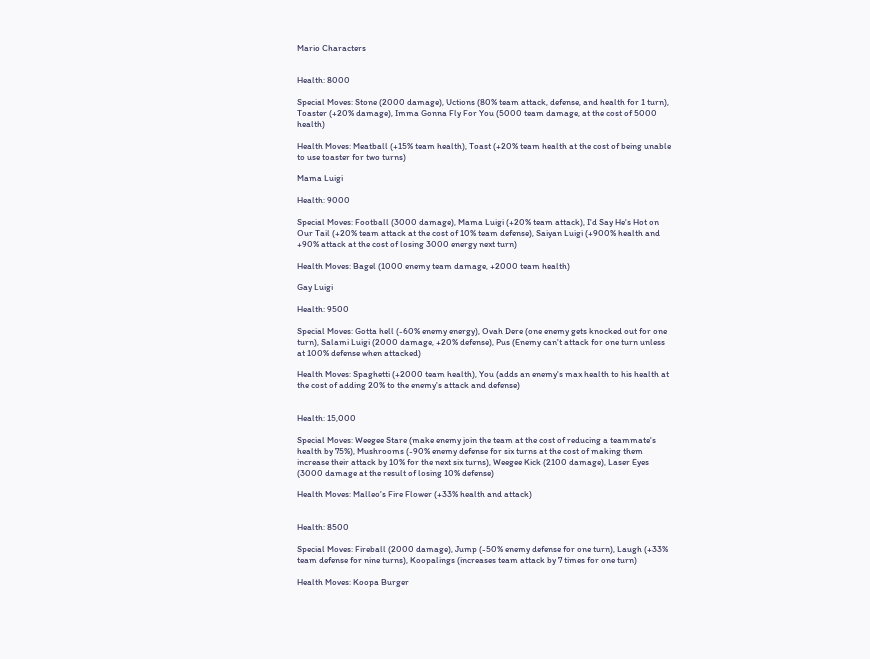Mario Characters


Health: 8000

Special Moves: Stone (2000 damage), Uctions (80% team attack, defense, and health for 1 turn), Toaster (+20% damage), Imma Gonna Fly For You (5000 team damage, at the cost of 5000 health)

Health Moves: Meatball (+15% team health), Toast (+20% team health at the cost of being unable to use toaster for two turns)

Mama Luigi

Health: 9000

Special Moves: Football (3000 damage), Mama Luigi (+20% team attack), I'd Say He's Hot on Our Tail (+20% team attack at the cost of 10% team defense), Saiyan Luigi (+900% health and +90% attack at the cost of losing 3000 energy next turn)

Health Moves: Bagel (1000 enemy team damage, +2000 team health)

Gay Luigi

Health: 9500

Special Moves: Gotta hell (-60% enemy energy), Ovah Dere (one enemy gets knocked out for one turn), Salami Luigi (2000 damage, +20% defense), Pus (Enemy can't attack for one turn unless at 100% defense when attacked)

Health Moves: Spaghetti (+2000 team health), You (adds an enemy's max health to his health at the cost of adding 20% to the enemy's attack and defense)


Health: 15,000

Special Moves: Weegee Stare (make enemy join the team at the cost of reducing a teammate's health by 75%), Mushrooms (-90% enemy defense for six turns at the cost of making them increase their attack by 10% for the next six turns), Weegee Kick (2100 damage), Laser Eyes (3000 damage at the result of losing 10% defense)

Health Moves: Malleo's Fire Flower (+33% health and attack)


Health: 8500

Special Moves: Fireball (2000 damage), Jump (-50% enemy defense for one turn), Laugh (+33% team defense for nine turns), Koopalings (increases team attack by 7 times for one turn)

Health Moves: Koopa Burger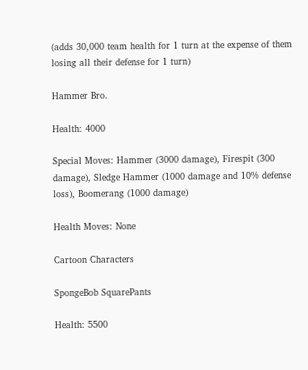(adds 30,000 team health for 1 turn at the expense of them losing all their defense for 1 turn)

Hammer Bro.

Health: 4000

Special Moves: Hammer (3000 damage), Firespit (300 damage), Sledge Hammer (1000 damage and 10% defense loss), Boomerang (1000 damage)

Health Moves: None

Cartoon Characters

SpongeBob SquarePants

Health: 5500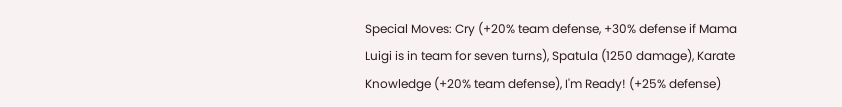Special Moves: Cry (+20% team defense, +30% defense if Mama Luigi is in team for seven turns), Spatula (1250 damage), Karate Knowledge (+20% team defense), I'm Ready! (+25% defense)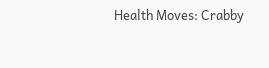Health Moves: Crabby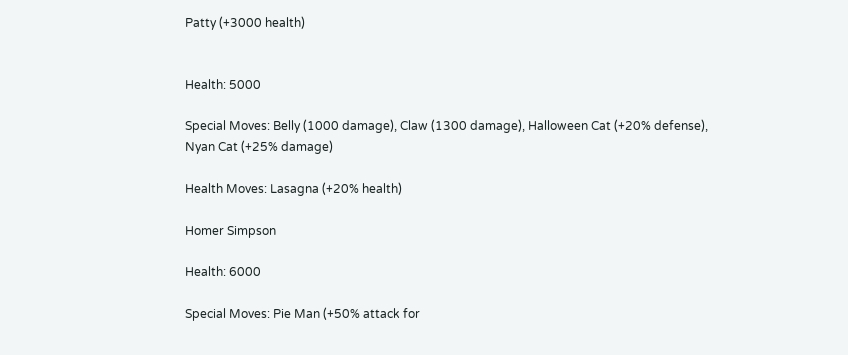Patty (+3000 health)


Health: 5000

Special Moves: Belly (1000 damage), Claw (1300 damage), Halloween Cat (+20% defense), Nyan Cat (+25% damage)

Health Moves: Lasagna (+20% health)

Homer Simpson

Health: 6000

Special Moves: Pie Man (+50% attack for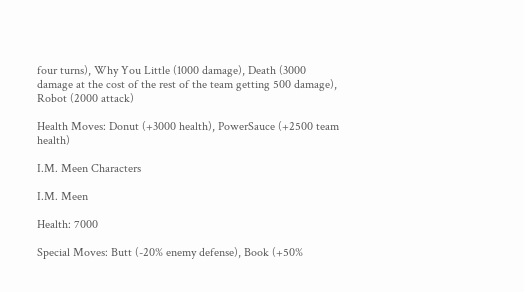four turns), Why You Little (1000 damage), Death (3000 damage at the cost of the rest of the team getting 500 damage), Robot (2000 attack)

Health Moves: Donut (+3000 health), PowerSauce (+2500 team health)

I.M. Meen Characters

I.M. Meen

Health: 7000

Special Moves: Butt (-20% enemy defense), Book (+50%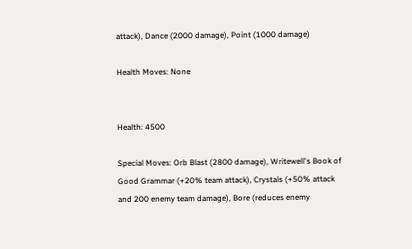attack), Dance (2000 damage), Point (1000 damage)

Health Moves: None


Health: 4500

Special Moves: Orb Blast (2800 damage), Writewell's Book of Good Grammar (+20% team attack), Crystals (+50% attack and 200 enemy team damage), Bore (reduces enemy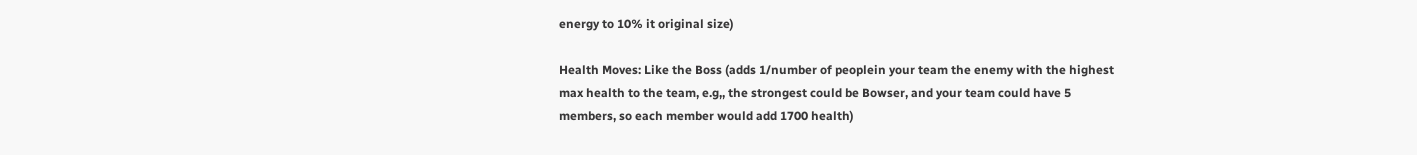energy to 10% it original size)

Health Moves: Like the Boss (adds 1/number of peoplein your team the enemy with the highest max health to the team, e.g,, the strongest could be Bowser, and your team could have 5 members, so each member would add 1700 health)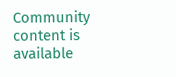Community content is available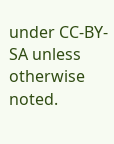under CC-BY-SA unless otherwise noted.